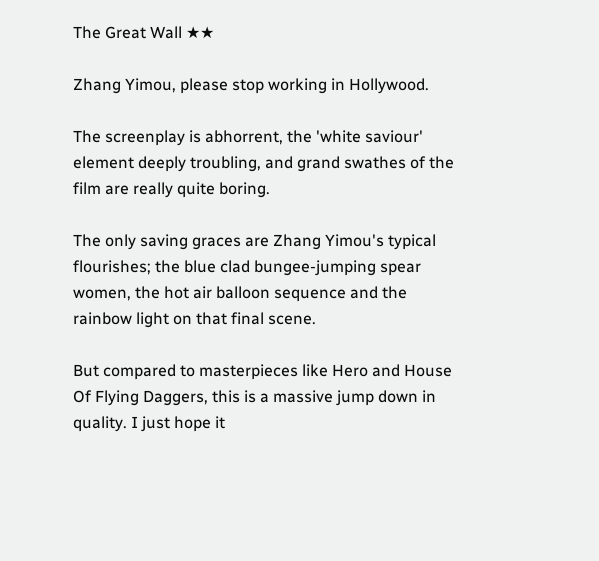The Great Wall ★★

Zhang Yimou, please stop working in Hollywood.

The screenplay is abhorrent, the 'white saviour' element deeply troubling, and grand swathes of the film are really quite boring.

The only saving graces are Zhang Yimou's typical flourishes; the blue clad bungee-jumping spear women, the hot air balloon sequence and the rainbow light on that final scene.

But compared to masterpieces like Hero and House Of Flying Daggers, this is a massive jump down in quality. I just hope it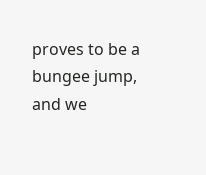proves to be a bungee jump, and we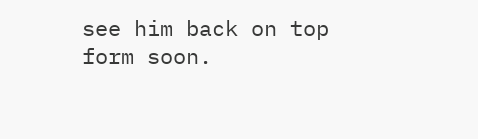see him back on top form soon.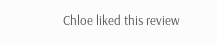Chloe liked this review